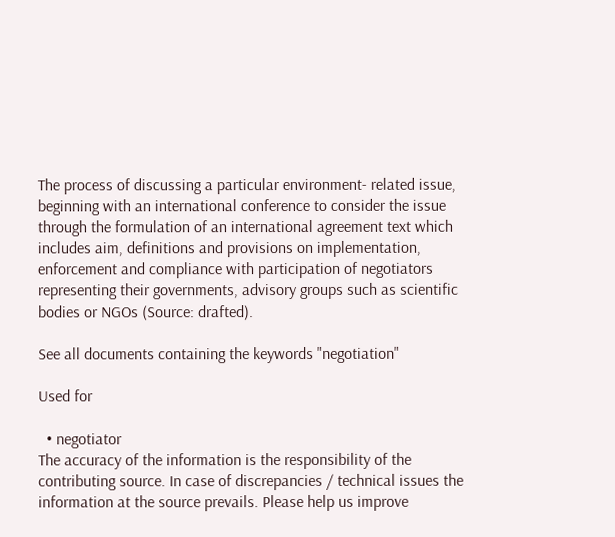The process of discussing a particular environment- related issue, beginning with an international conference to consider the issue through the formulation of an international agreement text which includes aim, definitions and provisions on implementation, enforcement and compliance with participation of negotiators representing their governments, advisory groups such as scientific bodies or NGOs (Source: drafted).

See all documents containing the keywords "negotiation"

Used for

  • negotiator
The accuracy of the information is the responsibility of the contributing source. In case of discrepancies / technical issues the information at the source prevails. Please help us improve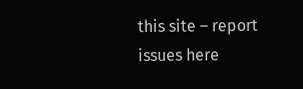this site – report issues here